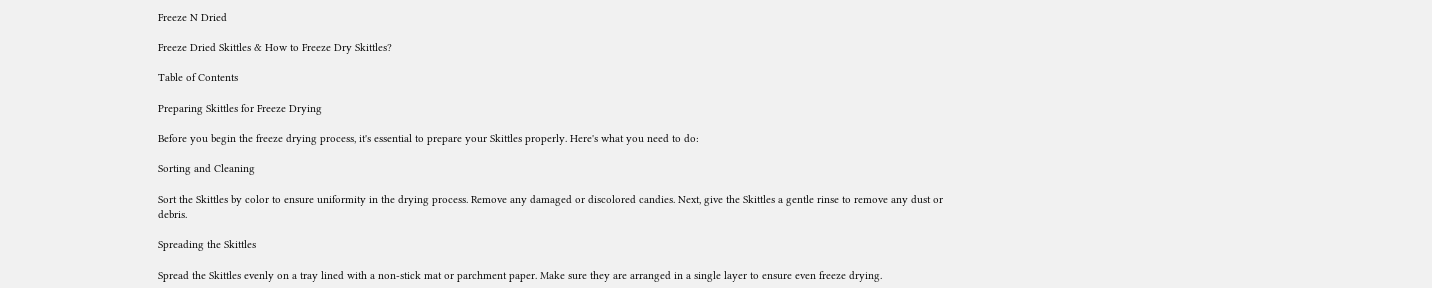Freeze N Dried

Freeze Dried Skittles & How to Freeze Dry Skittles?

Table of Contents

Preparing Skittles for Freeze Drying

Before you begin the freeze drying process, it's essential to prepare your Skittles properly. Here's what you need to do:

Sorting and Cleaning

Sort the Skittles by color to ensure uniformity in the drying process. Remove any damaged or discolored candies. Next, give the Skittles a gentle rinse to remove any dust or debris.

Spreading the Skittles

Spread the Skittles evenly on a tray lined with a non-stick mat or parchment paper. Make sure they are arranged in a single layer to ensure even freeze drying.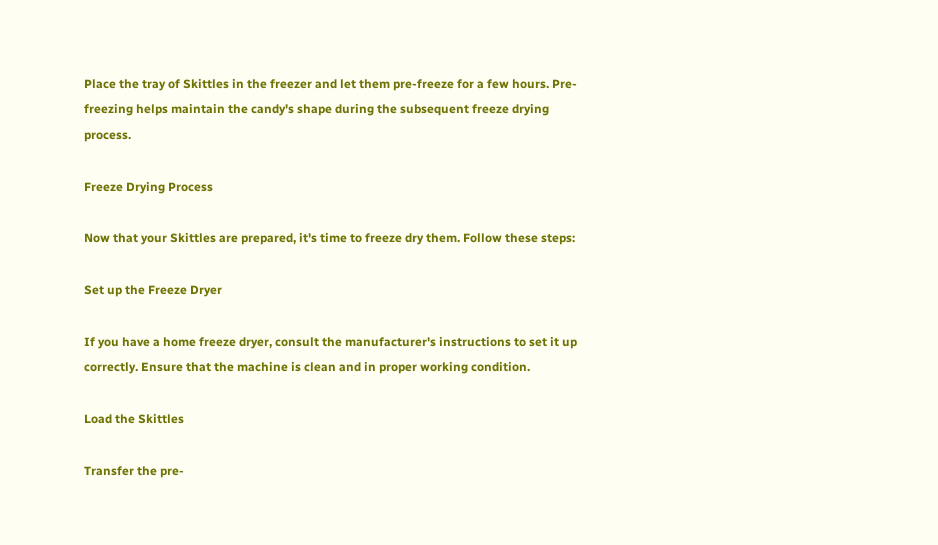Place the tray of Skittles in the freezer and let them pre-freeze for a few hours. Pre-freezing helps maintain the candy's shape during the subsequent freeze drying process.

Freeze Drying Process

Now that your Skittles are prepared, it's time to freeze dry them. Follow these steps:

Set up the Freeze Dryer

If you have a home freeze dryer, consult the manufacturer's instructions to set it up correctly. Ensure that the machine is clean and in proper working condition.

Load the Skittles

Transfer the pre-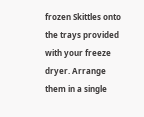frozen Skittles onto the trays provided with your freeze dryer. Arrange them in a single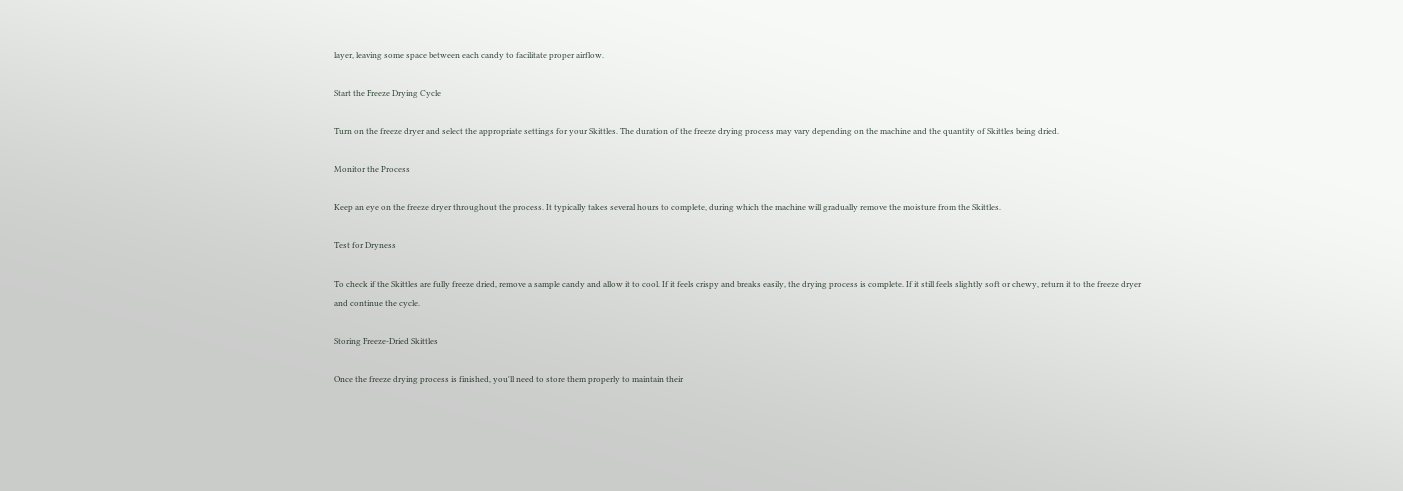layer, leaving some space between each candy to facilitate proper airflow.

Start the Freeze Drying Cycle

Turn on the freeze dryer and select the appropriate settings for your Skittles. The duration of the freeze drying process may vary depending on the machine and the quantity of Skittles being dried.

Monitor the Process

Keep an eye on the freeze dryer throughout the process. It typically takes several hours to complete, during which the machine will gradually remove the moisture from the Skittles.

Test for Dryness

To check if the Skittles are fully freeze dried, remove a sample candy and allow it to cool. If it feels crispy and breaks easily, the drying process is complete. If it still feels slightly soft or chewy, return it to the freeze dryer and continue the cycle.

Storing Freeze-Dried Skittles

Once the freeze drying process is finished, you'll need to store them properly to maintain their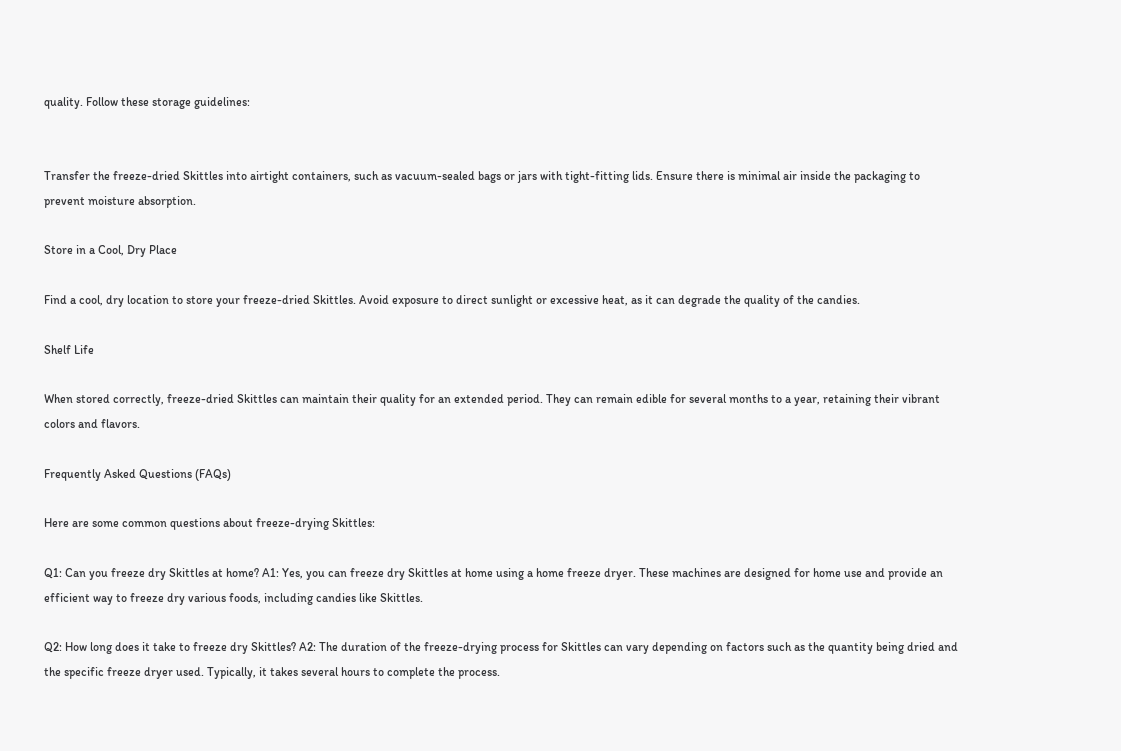quality. Follow these storage guidelines:


Transfer the freeze-dried Skittles into airtight containers, such as vacuum-sealed bags or jars with tight-fitting lids. Ensure there is minimal air inside the packaging to prevent moisture absorption.

Store in a Cool, Dry Place

Find a cool, dry location to store your freeze-dried Skittles. Avoid exposure to direct sunlight or excessive heat, as it can degrade the quality of the candies.

Shelf Life

When stored correctly, freeze-dried Skittles can maintain their quality for an extended period. They can remain edible for several months to a year, retaining their vibrant colors and flavors.

Frequently Asked Questions (FAQs)

Here are some common questions about freeze-drying Skittles:

Q1: Can you freeze dry Skittles at home? A1: Yes, you can freeze dry Skittles at home using a home freeze dryer. These machines are designed for home use and provide an efficient way to freeze dry various foods, including candies like Skittles.

Q2: How long does it take to freeze dry Skittles? A2: The duration of the freeze-drying process for Skittles can vary depending on factors such as the quantity being dried and the specific freeze dryer used. Typically, it takes several hours to complete the process.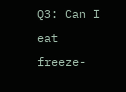Q3: Can I eat freeze-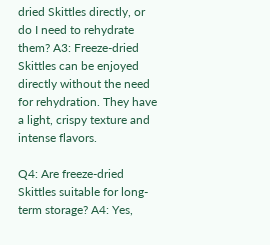dried Skittles directly, or do I need to rehydrate them? A3: Freeze-dried Skittles can be enjoyed directly without the need for rehydration. They have a light, crispy texture and intense flavors.

Q4: Are freeze-dried Skittles suitable for long-term storage? A4: Yes,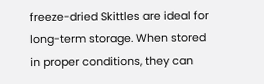freeze-dried Skittles are ideal for long-term storage. When stored in proper conditions, they can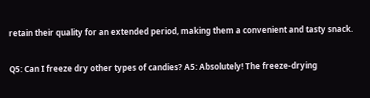retain their quality for an extended period, making them a convenient and tasty snack.

Q5: Can I freeze dry other types of candies? A5: Absolutely! The freeze-drying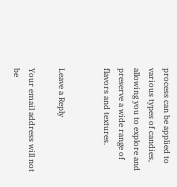process can be applied to various types of candies, allowing you to explore and preserve a wide range of flavors and textures.


Leave a Reply

Your email address will not be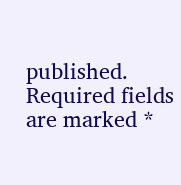published. Required fields are marked *